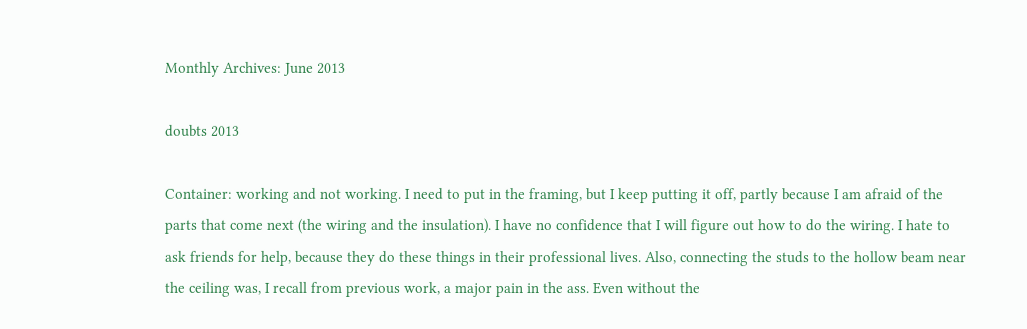Monthly Archives: June 2013

doubts 2013

Container: working and not working. I need to put in the framing, but I keep putting it off, partly because I am afraid of the parts that come next (the wiring and the insulation). I have no confidence that I will figure out how to do the wiring. I hate to ask friends for help, because they do these things in their professional lives. Also, connecting the studs to the hollow beam near the ceiling was, I recall from previous work, a major pain in the ass. Even without the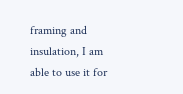framing and insulation, I am able to use it for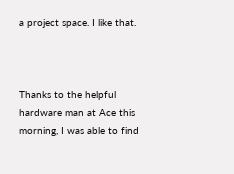a project space. I like that.



Thanks to the helpful hardware man at Ace this morning, I was able to find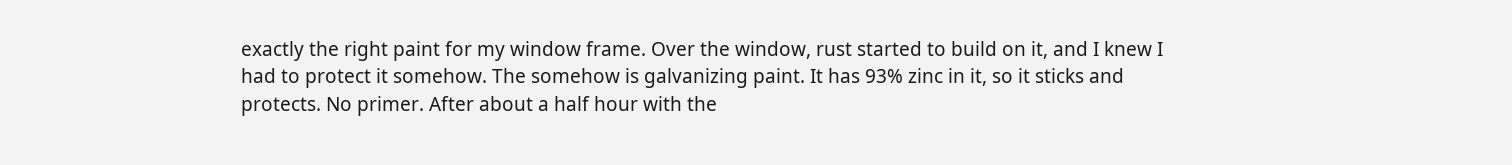exactly the right paint for my window frame. Over the window, rust started to build on it, and I knew I had to protect it somehow. The somehow is galvanizing paint. It has 93% zinc in it, so it sticks and protects. No primer. After about a half hour with the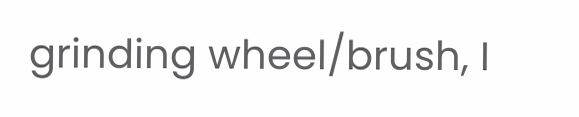grinding wheel/brush, I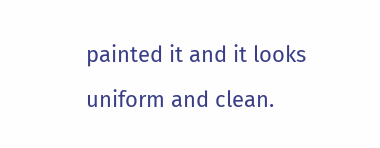painted it and it looks uniform and clean.